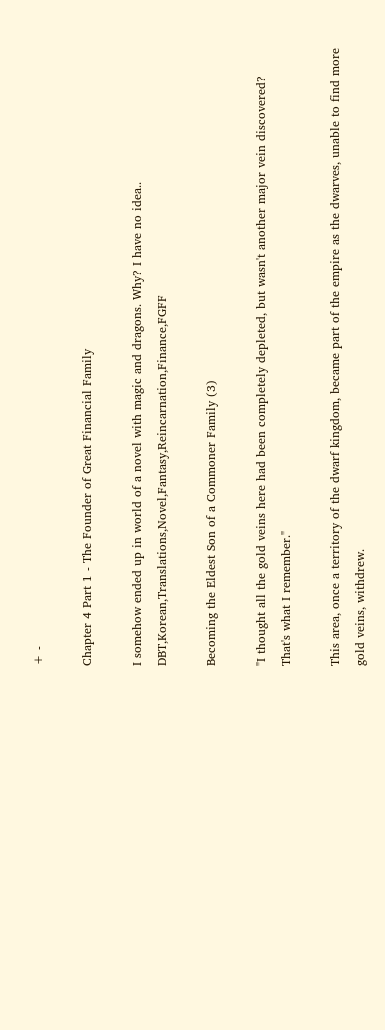+ -

Chapter 4 Part 1 - The Founder of Great Financial Family

I somehow ended up in world of a novel with magic and dragons. Why? I have no idea.. DBT,Korean,Translations,Novel,Fantasy,Reincarnation,Finance,FGFF

Becoming the Eldest Son of a Commoner Family (3)

"I thought all the gold veins here had been completely depleted, but wasn't another major vein discovered? That's what I remember."

This area, once a territory of the dwarf kingdom, became part of the empire as the dwarves, unable to find more gold veins, withdrew.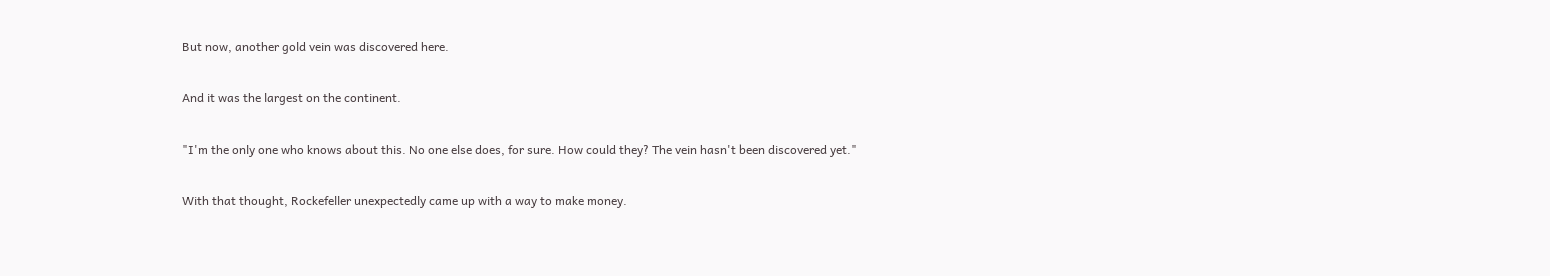But now, another gold vein was discovered here.

And it was the largest on the continent.

"I'm the only one who knows about this. No one else does, for sure. How could they? The vein hasn't been discovered yet."

With that thought, Rockefeller unexpectedly came up with a way to make money.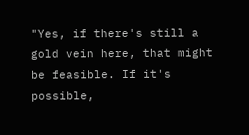"Yes, if there's still a gold vein here, that might be feasible. If it's possible,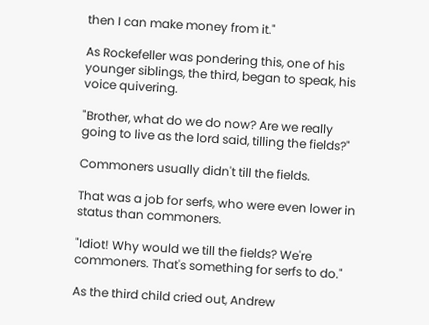then I can make money from it."

As Rockefeller was pondering this, one of his younger siblings, the third, began to speak, his voice quivering.

"Brother, what do we do now? Are we really going to live as the lord said, tilling the fields?"

Commoners usually didn't till the fields.

That was a job for serfs, who were even lower in status than commoners.

"Idiot! Why would we till the fields? We're commoners. That's something for serfs to do."

As the third child cried out, Andrew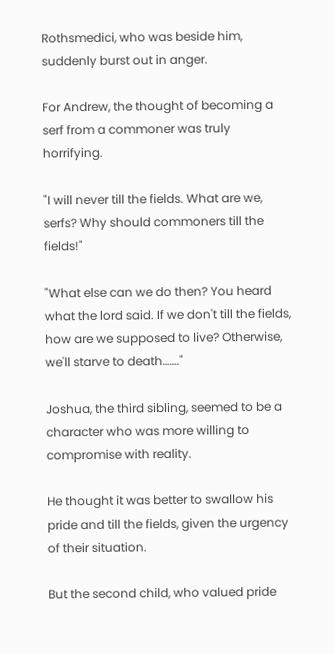Rothsmedici, who was beside him, suddenly burst out in anger.

For Andrew, the thought of becoming a serf from a commoner was truly horrifying.

"I will never till the fields. What are we, serfs? Why should commoners till the fields!"

"What else can we do then? You heard what the lord said. If we don't till the fields, how are we supposed to live? Otherwise, we'll starve to death……."

Joshua, the third sibling, seemed to be a character who was more willing to compromise with reality.

He thought it was better to swallow his pride and till the fields, given the urgency of their situation.

But the second child, who valued pride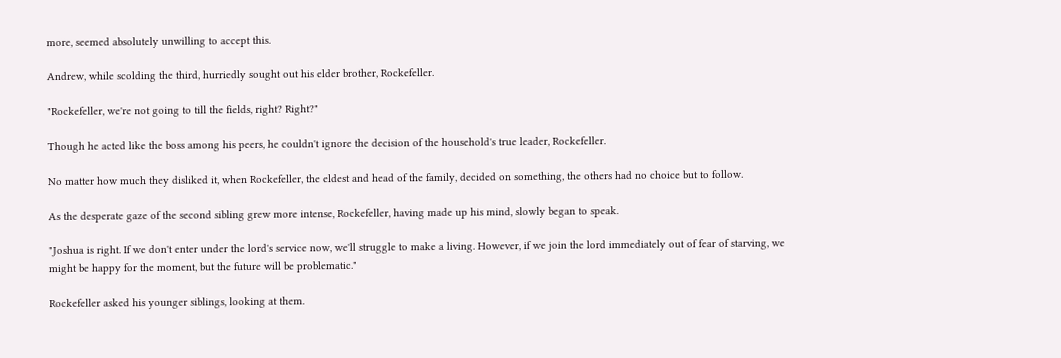more, seemed absolutely unwilling to accept this.

Andrew, while scolding the third, hurriedly sought out his elder brother, Rockefeller.

"Rockefeller, we're not going to till the fields, right? Right?"

Though he acted like the boss among his peers, he couldn't ignore the decision of the household's true leader, Rockefeller.

No matter how much they disliked it, when Rockefeller, the eldest and head of the family, decided on something, the others had no choice but to follow.

As the desperate gaze of the second sibling grew more intense, Rockefeller, having made up his mind, slowly began to speak.

"Joshua is right. If we don't enter under the lord's service now, we'll struggle to make a living. However, if we join the lord immediately out of fear of starving, we might be happy for the moment, but the future will be problematic."

Rockefeller asked his younger siblings, looking at them.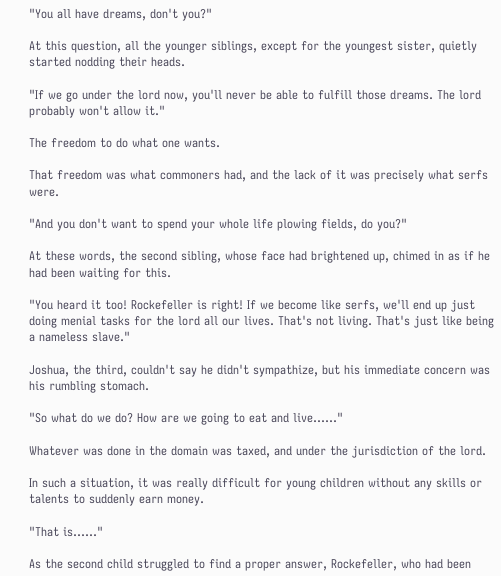"You all have dreams, don't you?"

At this question, all the younger siblings, except for the youngest sister, quietly started nodding their heads.

"If we go under the lord now, you'll never be able to fulfill those dreams. The lord probably won't allow it."

The freedom to do what one wants.

That freedom was what commoners had, and the lack of it was precisely what serfs were.

"And you don't want to spend your whole life plowing fields, do you?"

At these words, the second sibling, whose face had brightened up, chimed in as if he had been waiting for this.

"You heard it too! Rockefeller is right! If we become like serfs, we'll end up just doing menial tasks for the lord all our lives. That's not living. That's just like being a nameless slave."

Joshua, the third, couldn't say he didn't sympathize, but his immediate concern was his rumbling stomach.

"So what do we do? How are we going to eat and live......"

Whatever was done in the domain was taxed, and under the jurisdiction of the lord.

In such a situation, it was really difficult for young children without any skills or talents to suddenly earn money.

"That is......"

As the second child struggled to find a proper answer, Rockefeller, who had been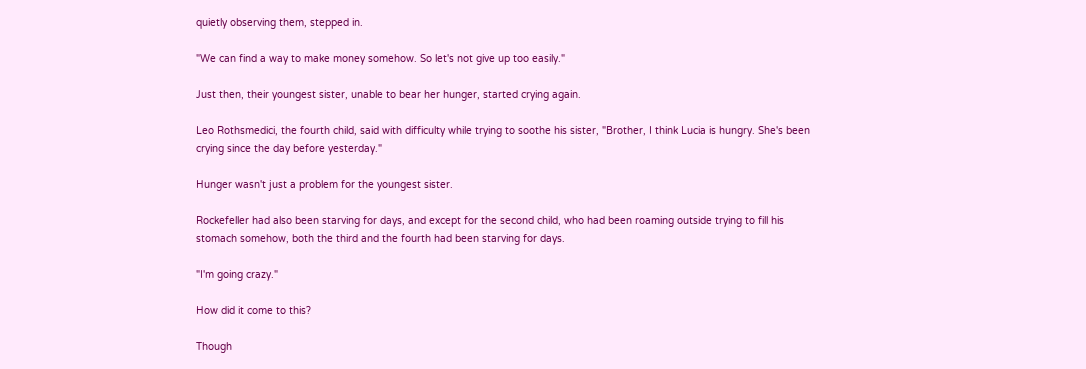quietly observing them, stepped in.

"We can find a way to make money somehow. So let's not give up too easily."

Just then, their youngest sister, unable to bear her hunger, started crying again.

Leo Rothsmedici, the fourth child, said with difficulty while trying to soothe his sister, "Brother, I think Lucia is hungry. She's been crying since the day before yesterday."

Hunger wasn't just a problem for the youngest sister.

Rockefeller had also been starving for days, and except for the second child, who had been roaming outside trying to fill his stomach somehow, both the third and the fourth had been starving for days.

"I'm going crazy."

How did it come to this?

Though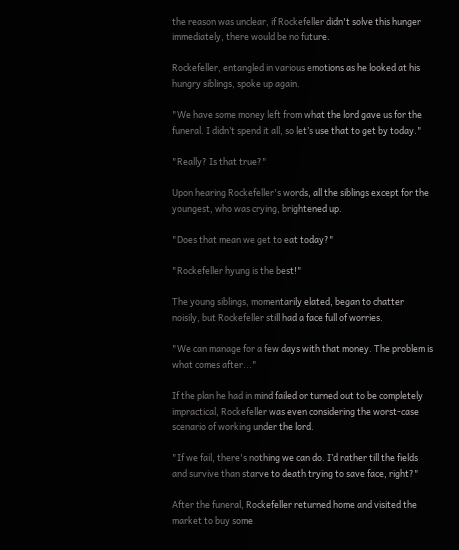the reason was unclear, if Rockefeller didn't solve this hunger immediately, there would be no future.

Rockefeller, entangled in various emotions as he looked at his hungry siblings, spoke up again.

"We have some money left from what the lord gave us for the funeral. I didn’t spend it all, so let’s use that to get by today."

"Really? Is that true?"

Upon hearing Rockefeller's words, all the siblings except for the youngest, who was crying, brightened up.

"Does that mean we get to eat today?"

"Rockefeller hyung is the best!"

The young siblings, momentarily elated, began to chatter noisily, but Rockefeller still had a face full of worries.

"We can manage for a few days with that money. The problem is what comes after..."

If the plan he had in mind failed or turned out to be completely impractical, Rockefeller was even considering the worst-case scenario of working under the lord.

"If we fail, there's nothing we can do. I’d rather till the fields and survive than starve to death trying to save face, right?"

After the funeral, Rockefeller returned home and visited the market to buy some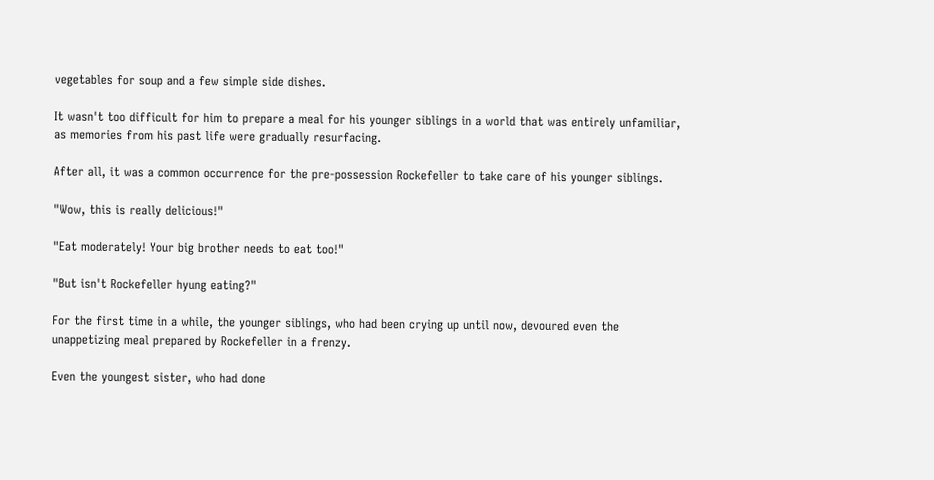vegetables for soup and a few simple side dishes.

It wasn't too difficult for him to prepare a meal for his younger siblings in a world that was entirely unfamiliar, as memories from his past life were gradually resurfacing.

After all, it was a common occurrence for the pre-possession Rockefeller to take care of his younger siblings.

"Wow, this is really delicious!"

"Eat moderately! Your big brother needs to eat too!"

"But isn't Rockefeller hyung eating?"

For the first time in a while, the younger siblings, who had been crying up until now, devoured even the unappetizing meal prepared by Rockefeller in a frenzy.

Even the youngest sister, who had done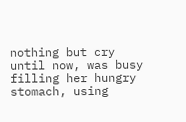nothing but cry until now, was busy filling her hungry stomach, using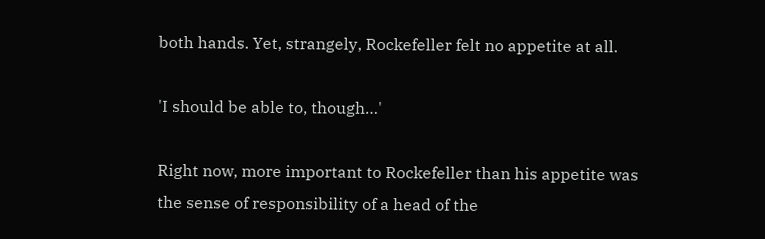both hands. Yet, strangely, Rockefeller felt no appetite at all.

'I should be able to, though…'

Right now, more important to Rockefeller than his appetite was the sense of responsibility of a head of the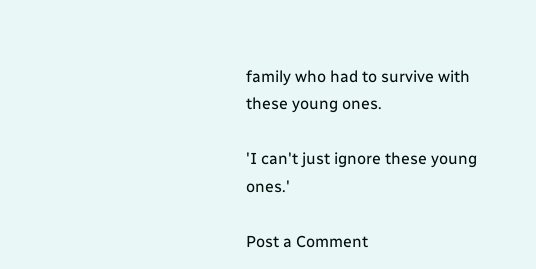family who had to survive with these young ones.

'I can't just ignore these young ones.'

Post a Comment